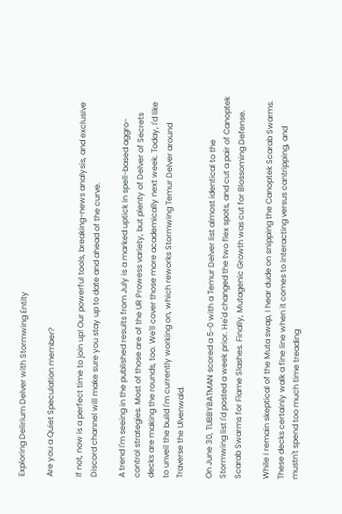Exploring Delirium Delver with Stormwing Entity

Are you a Quiet Speculation member?

If not, now is a perfect time to join up! Our powerful tools, breaking-news analysis, and exclusive Discord channel will make sure you stay up to date and ahead of the curve.

A trend I'm seeing in the published results from July is a marked uptick in spell-based aggro-control strategies. Most of those are of the UR Prowess variety, but plenty of Delver of Secrets decks are making the rounds, too. We'll cover those more academically next week. Today, I'd like to unveil the build I'm currently working on, which reworks Stormwing Temur Delver around Traverse the Ulvenwald.

On June 30, TUBBYBATMAN scored a 5-0 with a Temur Delver list almost identical to the Stormwing list I'd posted a week prior. He'd changed the two flex spots, and cut a pair of Canoptek Scarab Swarms for Flame Slashes. Finally, Mutagenic Growth was cut for Blossoming Defense.

While I remain skeptical of the Muta swap, I hear dude on snipping the Canoptek Scarab Swarms. These decks certainly walk a fine line when it comes to interacting versus cantripping, and mustn't spend too much time treading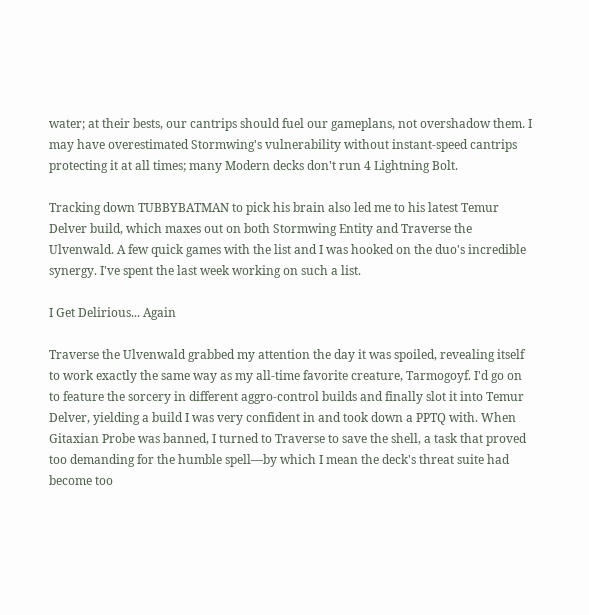water; at their bests, our cantrips should fuel our gameplans, not overshadow them. I may have overestimated Stormwing's vulnerability without instant-speed cantrips protecting it at all times; many Modern decks don't run 4 Lightning Bolt.

Tracking down TUBBYBATMAN to pick his brain also led me to his latest Temur Delver build, which maxes out on both Stormwing Entity and Traverse the Ulvenwald. A few quick games with the list and I was hooked on the duo's incredible synergy. I've spent the last week working on such a list.

I Get Delirious... Again

Traverse the Ulvenwald grabbed my attention the day it was spoiled, revealing itself to work exactly the same way as my all-time favorite creature, Tarmogoyf. I'd go on to feature the sorcery in different aggro-control builds and finally slot it into Temur Delver, yielding a build I was very confident in and took down a PPTQ with. When Gitaxian Probe was banned, I turned to Traverse to save the shell, a task that proved too demanding for the humble spell—by which I mean the deck's threat suite had become too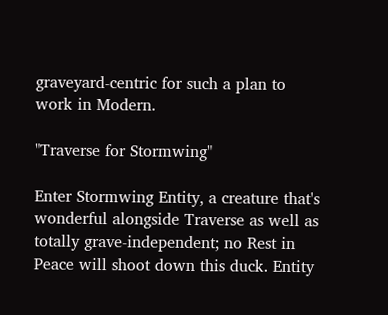graveyard-centric for such a plan to work in Modern.

"Traverse for Stormwing"

Enter Stormwing Entity, a creature that's wonderful alongside Traverse as well as totally grave-independent; no Rest in Peace will shoot down this duck. Entity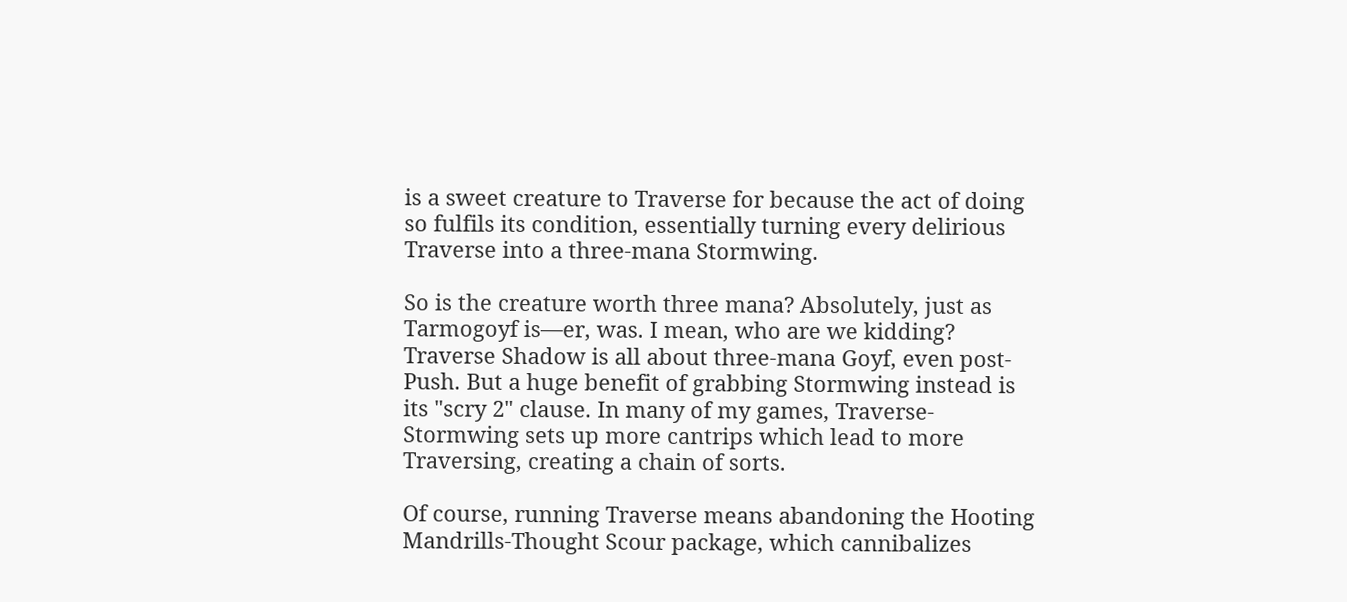is a sweet creature to Traverse for because the act of doing so fulfils its condition, essentially turning every delirious Traverse into a three-mana Stormwing.

So is the creature worth three mana? Absolutely, just as Tarmogoyf is—er, was. I mean, who are we kidding? Traverse Shadow is all about three-mana Goyf, even post-Push. But a huge benefit of grabbing Stormwing instead is its "scry 2" clause. In many of my games, Traverse-Stormwing sets up more cantrips which lead to more Traversing, creating a chain of sorts.

Of course, running Traverse means abandoning the Hooting Mandrills-Thought Scour package, which cannibalizes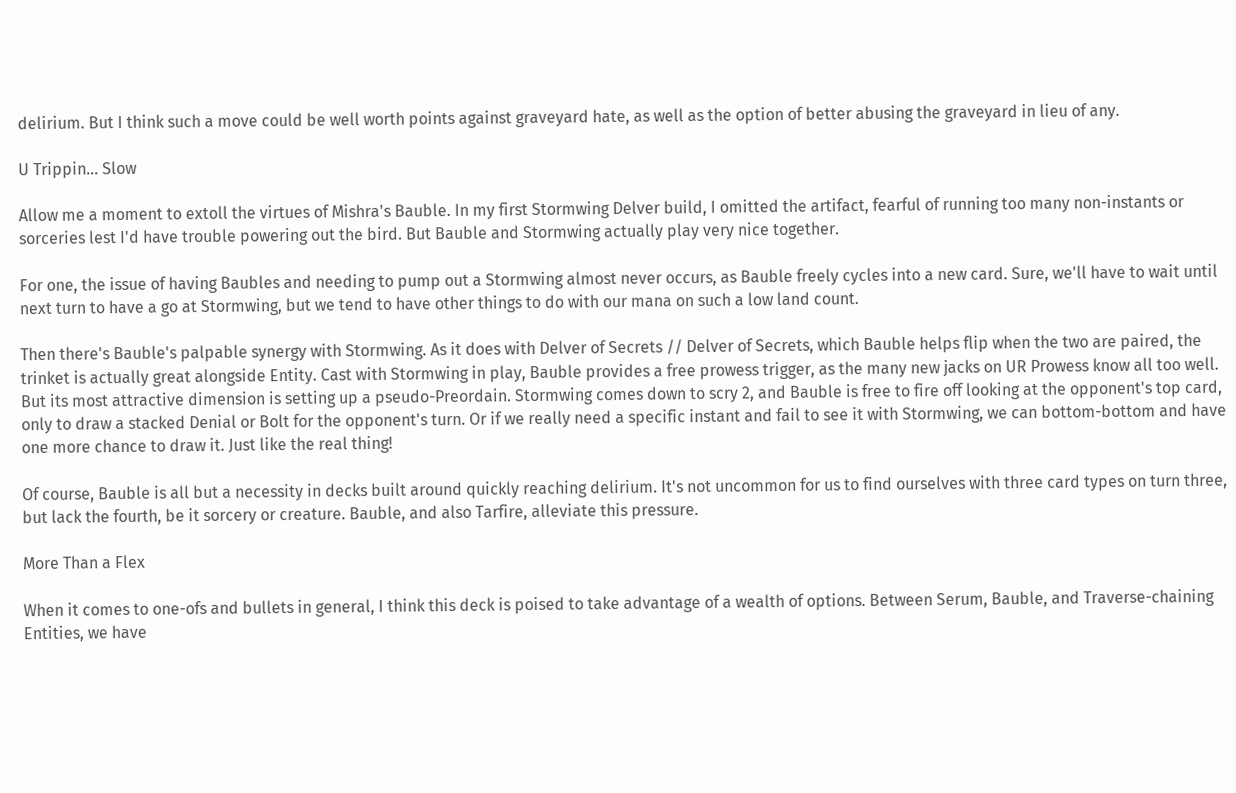delirium. But I think such a move could be well worth points against graveyard hate, as well as the option of better abusing the graveyard in lieu of any.

U Trippin... Slow

Allow me a moment to extoll the virtues of Mishra's Bauble. In my first Stormwing Delver build, I omitted the artifact, fearful of running too many non-instants or sorceries lest I'd have trouble powering out the bird. But Bauble and Stormwing actually play very nice together.

For one, the issue of having Baubles and needing to pump out a Stormwing almost never occurs, as Bauble freely cycles into a new card. Sure, we'll have to wait until next turn to have a go at Stormwing, but we tend to have other things to do with our mana on such a low land count.

Then there's Bauble's palpable synergy with Stormwing. As it does with Delver of Secrets // Delver of Secrets, which Bauble helps flip when the two are paired, the trinket is actually great alongside Entity. Cast with Stormwing in play, Bauble provides a free prowess trigger, as the many new jacks on UR Prowess know all too well. But its most attractive dimension is setting up a pseudo-Preordain. Stormwing comes down to scry 2, and Bauble is free to fire off looking at the opponent's top card, only to draw a stacked Denial or Bolt for the opponent's turn. Or if we really need a specific instant and fail to see it with Stormwing, we can bottom-bottom and have one more chance to draw it. Just like the real thing!

Of course, Bauble is all but a necessity in decks built around quickly reaching delirium. It's not uncommon for us to find ourselves with three card types on turn three, but lack the fourth, be it sorcery or creature. Bauble, and also Tarfire, alleviate this pressure.

More Than a Flex

When it comes to one-ofs and bullets in general, I think this deck is poised to take advantage of a wealth of options. Between Serum, Bauble, and Traverse-chaining Entities, we have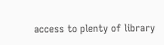access to plenty of library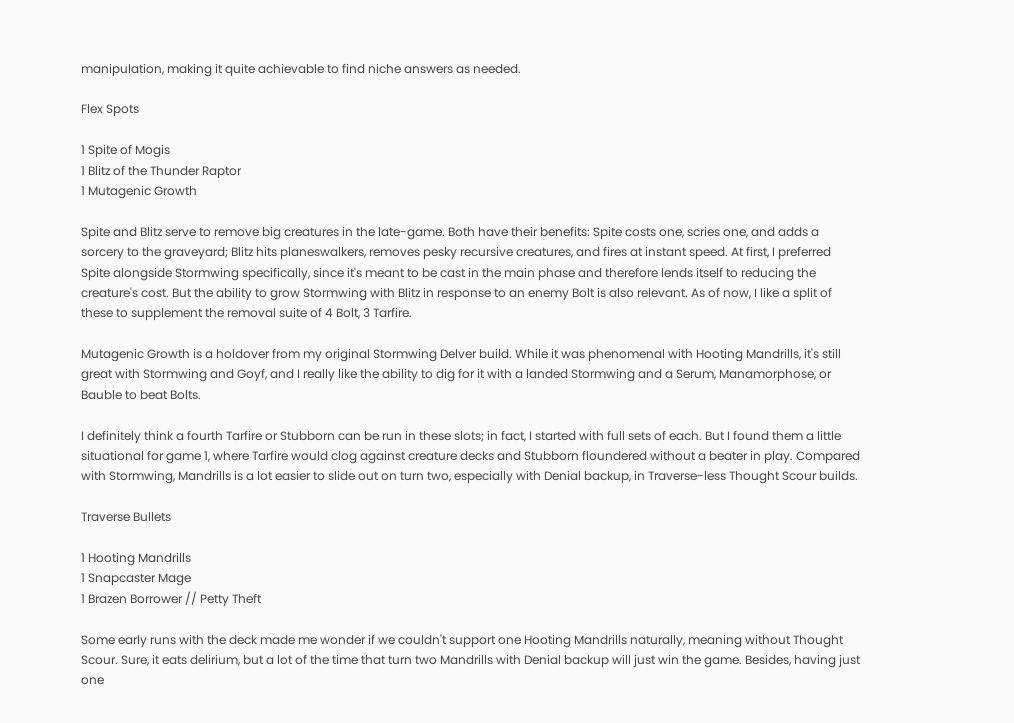manipulation, making it quite achievable to find niche answers as needed.

Flex Spots

1 Spite of Mogis
1 Blitz of the Thunder Raptor
1 Mutagenic Growth

Spite and Blitz serve to remove big creatures in the late-game. Both have their benefits: Spite costs one, scries one, and adds a sorcery to the graveyard; Blitz hits planeswalkers, removes pesky recursive creatures, and fires at instant speed. At first, I preferred Spite alongside Stormwing specifically, since it's meant to be cast in the main phase and therefore lends itself to reducing the creature's cost. But the ability to grow Stormwing with Blitz in response to an enemy Bolt is also relevant. As of now, I like a split of these to supplement the removal suite of 4 Bolt, 3 Tarfire.

Mutagenic Growth is a holdover from my original Stormwing Delver build. While it was phenomenal with Hooting Mandrills, it's still great with Stormwing and Goyf, and I really like the ability to dig for it with a landed Stormwing and a Serum, Manamorphose, or Bauble to beat Bolts.

I definitely think a fourth Tarfire or Stubborn can be run in these slots; in fact, I started with full sets of each. But I found them a little situational for game 1, where Tarfire would clog against creature decks and Stubborn floundered without a beater in play. Compared with Stormwing, Mandrills is a lot easier to slide out on turn two, especially with Denial backup, in Traverse-less Thought Scour builds.

Traverse Bullets

1 Hooting Mandrills
1 Snapcaster Mage
1 Brazen Borrower // Petty Theft

Some early runs with the deck made me wonder if we couldn't support one Hooting Mandrills naturally, meaning without Thought Scour. Sure, it eats delirium, but a lot of the time that turn two Mandrills with Denial backup will just win the game. Besides, having just one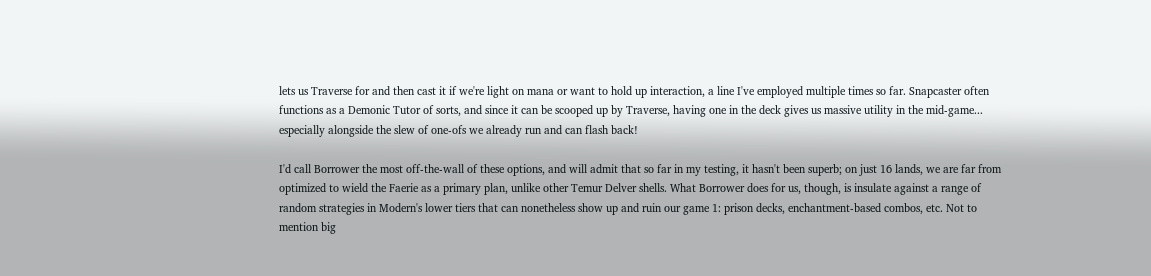lets us Traverse for and then cast it if we're light on mana or want to hold up interaction, a line I've employed multiple times so far. Snapcaster often functions as a Demonic Tutor of sorts, and since it can be scooped up by Traverse, having one in the deck gives us massive utility in the mid-game... especially alongside the slew of one-ofs we already run and can flash back!

I'd call Borrower the most off-the-wall of these options, and will admit that so far in my testing, it hasn't been superb; on just 16 lands, we are far from optimized to wield the Faerie as a primary plan, unlike other Temur Delver shells. What Borrower does for us, though, is insulate against a range of random strategies in Modern's lower tiers that can nonetheless show up and ruin our game 1: prison decks, enchantment-based combos, etc. Not to mention big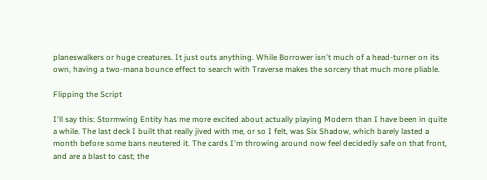planeswalkers or huge creatures. It just outs anything. While Borrower isn't much of a head-turner on its own, having a two-mana bounce effect to search with Traverse makes the sorcery that much more pliable.

Flipping the Script

I'll say this: Stormwing Entity has me more excited about actually playing Modern than I have been in quite a while. The last deck I built that really jived with me, or so I felt, was Six Shadow, which barely lasted a month before some bans neutered it. The cards I'm throwing around now feel decidedly safe on that front, and are a blast to cast; the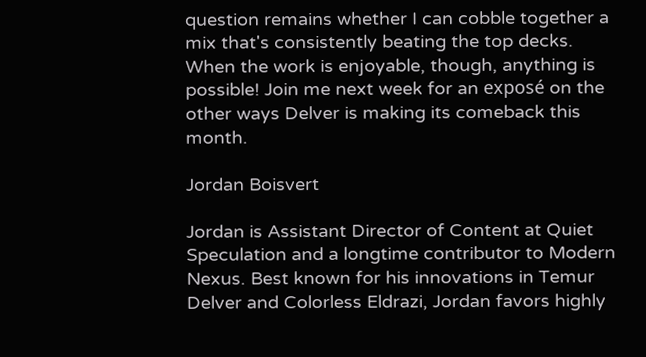question remains whether I can cobble together a mix that's consistently beating the top decks. When the work is enjoyable, though, anything is possible! Join me next week for an exposé on the other ways Delver is making its comeback this month.

Jordan Boisvert

Jordan is Assistant Director of Content at Quiet Speculation and a longtime contributor to Modern Nexus. Best known for his innovations in Temur Delver and Colorless Eldrazi, Jordan favors highly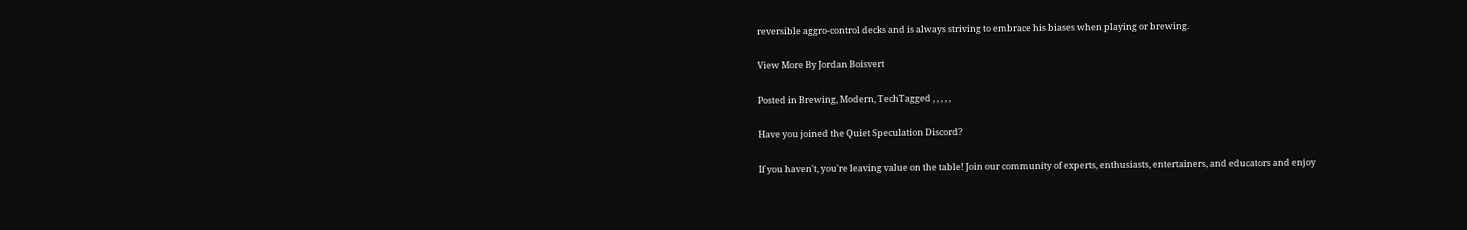reversible aggro-control decks and is always striving to embrace his biases when playing or brewing.

View More By Jordan Boisvert

Posted in Brewing, Modern, TechTagged , , , , ,

Have you joined the Quiet Speculation Discord?

If you haven't, you're leaving value on the table! Join our community of experts, enthusiasts, entertainers, and educators and enjoy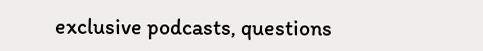exclusive podcasts, questions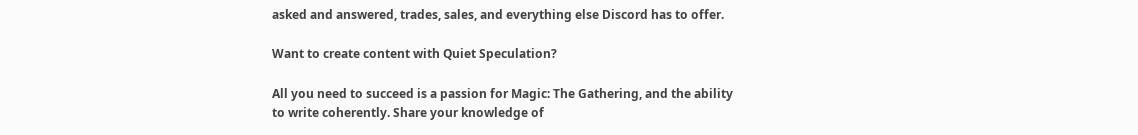asked and answered, trades, sales, and everything else Discord has to offer.

Want to create content with Quiet Speculation?

All you need to succeed is a passion for Magic: The Gathering, and the ability to write coherently. Share your knowledge of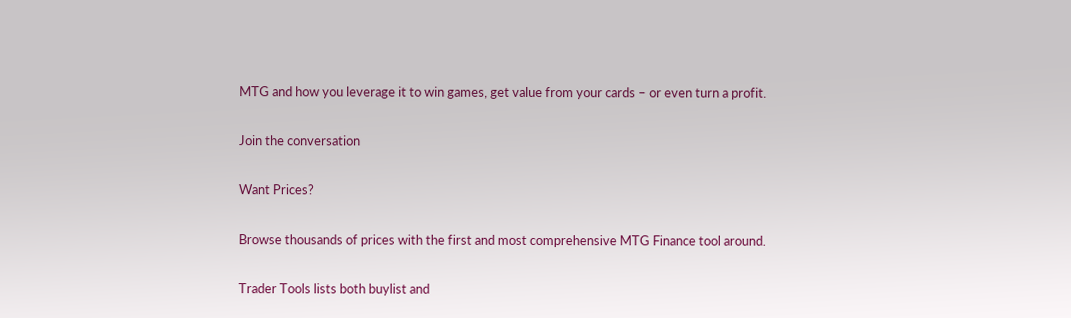MTG and how you leverage it to win games, get value from your cards – or even turn a profit.

Join the conversation

Want Prices?

Browse thousands of prices with the first and most comprehensive MTG Finance tool around.

Trader Tools lists both buylist and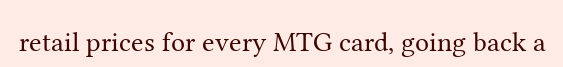retail prices for every MTG card, going back a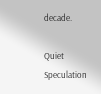decade.

Quiet Speculation